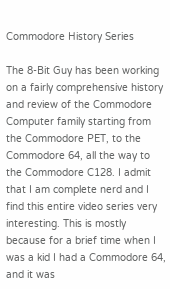Commodore History Series

The 8-Bit Guy has been working on a fairly comprehensive history and review of the Commodore Computer family starting from the Commodore PET, to the Commodore 64, all the way to the Commodore C128. I admit that I am complete nerd and I find this entire video series very interesting. This is mostly because for a brief time when I was a kid I had a Commodore 64, and it was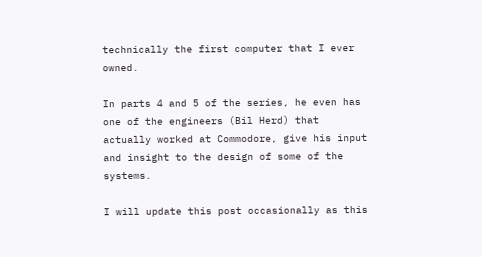technically the first computer that I ever owned.

In parts 4 and 5 of the series, he even has one of the engineers (Bil Herd) that actually worked at Commodore, give his input and insight to the design of some of the systems.

I will update this post occasionally as this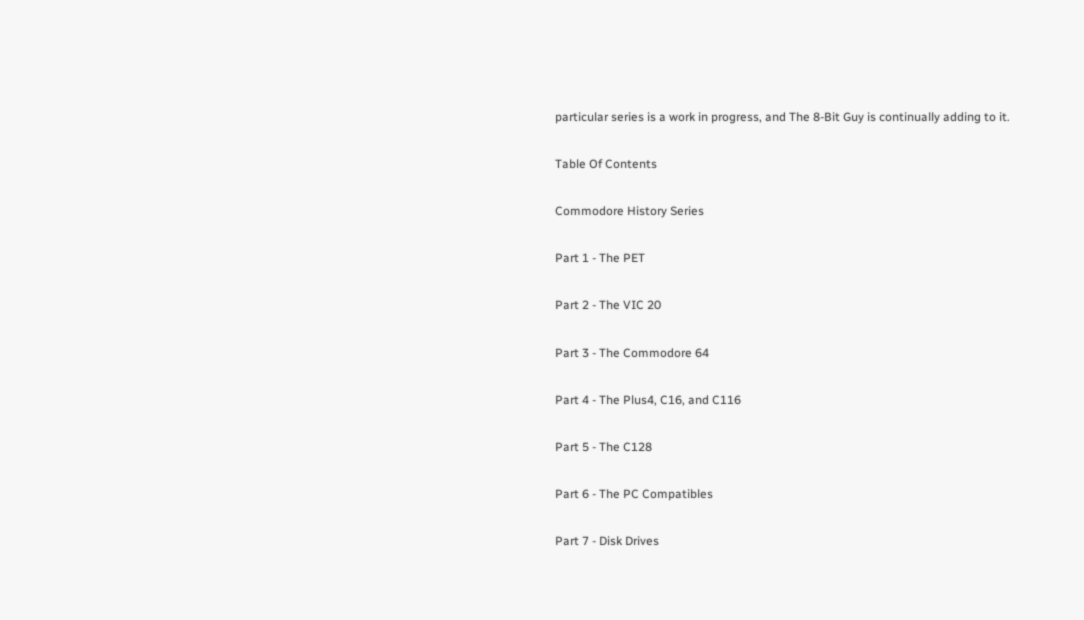particular series is a work in progress, and The 8-Bit Guy is continually adding to it.

Table Of Contents

Commodore History Series

Part 1 - The PET

Part 2 - The VIC 20

Part 3 - The Commodore 64

Part 4 - The Plus4, C16, and C116

Part 5 - The C128

Part 6 - The PC Compatibles

Part 7 - Disk Drives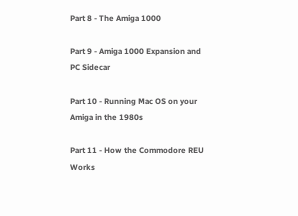Part 8 - The Amiga 1000

Part 9 - Amiga 1000 Expansion and PC Sidecar

Part 10 - Running Mac OS on your Amiga in the 1980s

Part 11 - How the Commodore REU Works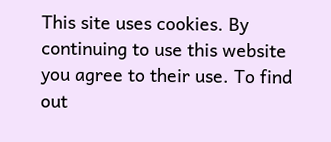This site uses cookies. By continuing to use this website you agree to their use. To find out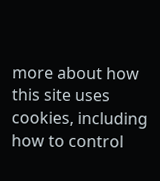more about how this site uses cookies, including how to control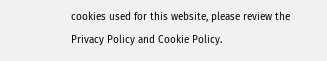cookies used for this website, please review the Privacy Policy and Cookie Policy.